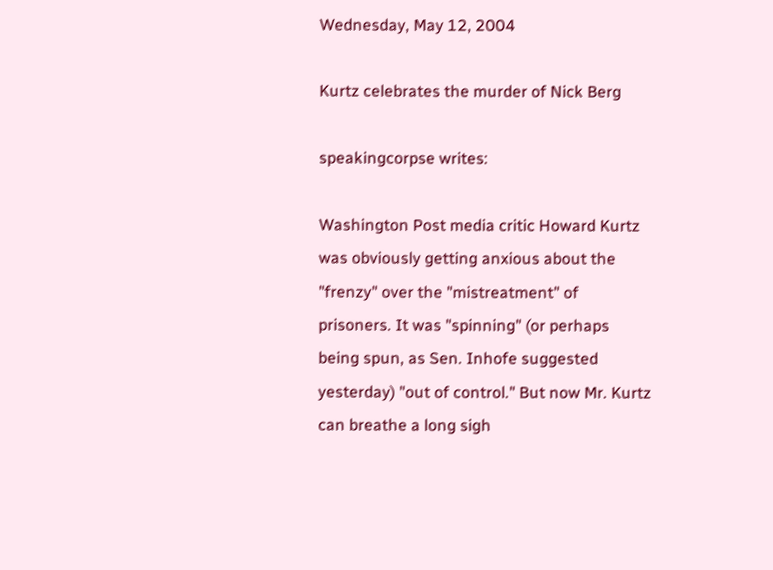Wednesday, May 12, 2004

Kurtz celebrates the murder of Nick Berg

speakingcorpse writes:

Washington Post media critic Howard Kurtz was obviously getting anxious about the "frenzy" over the "mistreatment" of prisoners. It was "spinning" (or perhaps being spun, as Sen. Inhofe suggested yesterday) "out of control." But now Mr. Kurtz can breathe a long sigh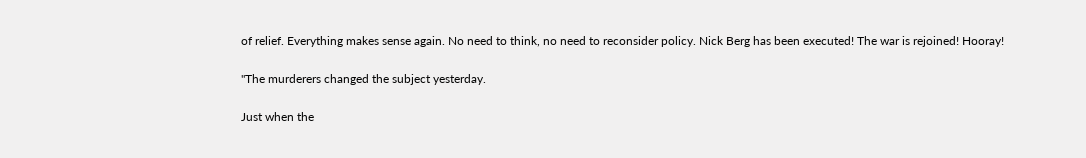of relief. Everything makes sense again. No need to think, no need to reconsider policy. Nick Berg has been executed! The war is rejoined! Hooray!

"The murderers changed the subject yesterday.

Just when the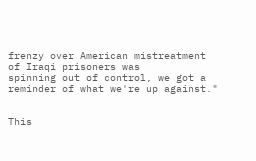frenzy over American mistreatment of Iraqi prisoners was
spinning out of control, we got a reminder of what we're up against."


This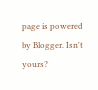page is powered by Blogger. Isn't yours?